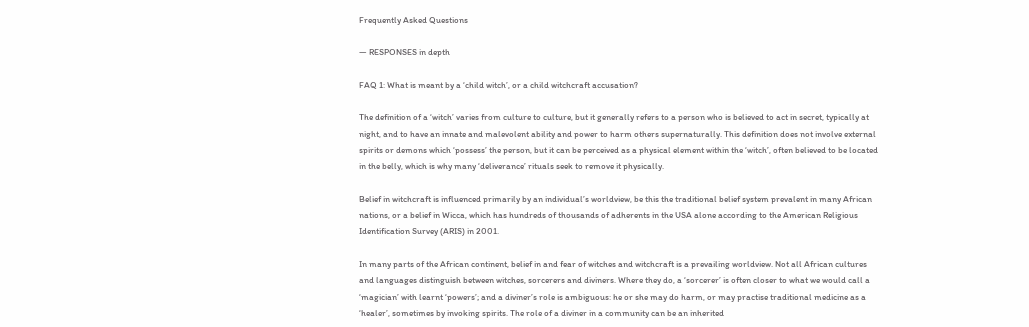Frequently Asked Questions

— RESPONSES in depth

FAQ 1: What is meant by a ‘child witch’, or a child witchcraft accusation?

The definition of a ‘witch’ varies from culture to culture, but it generally refers to a person who is believed to act in secret, typically at night, and to have an innate and malevolent ability and power to harm others supernaturally. This definition does not involve external spirits or demons which ‘possess’ the person, but it can be perceived as a physical element within the ‘witch’, often believed to be located in the belly, which is why many ‘deliverance’ rituals seek to remove it physically.

Belief in witchcraft is influenced primarily by an individual’s worldview, be this the traditional belief system prevalent in many African nations, or a belief in Wicca, which has hundreds of thousands of adherents in the USA alone according to the American Religious Identification Survey (ARIS) in 2001.

In many parts of the African continent, belief in and fear of witches and witchcraft is a prevailing worldview. Not all African cultures and languages distinguish between witches, sorcerers and diviners. Where they do, a ‘sorcerer’ is often closer to what we would call a ‘magician’ with learnt ‘powers’; and a diviner’s role is ambiguous: he or she may do harm, or may practise traditional medicine as a ‘healer’, sometimes by invoking spirits. The role of a diviner in a community can be an inherited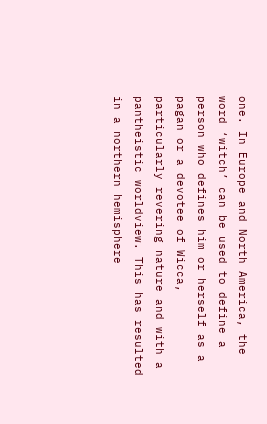one. In Europe and North America, the word ‘witch’ can be used to define a person who defines him or herself as a pagan or a devotee of Wicca, particularly revering nature and with a pantheistic worldview. This has resulted in a northern hemisphere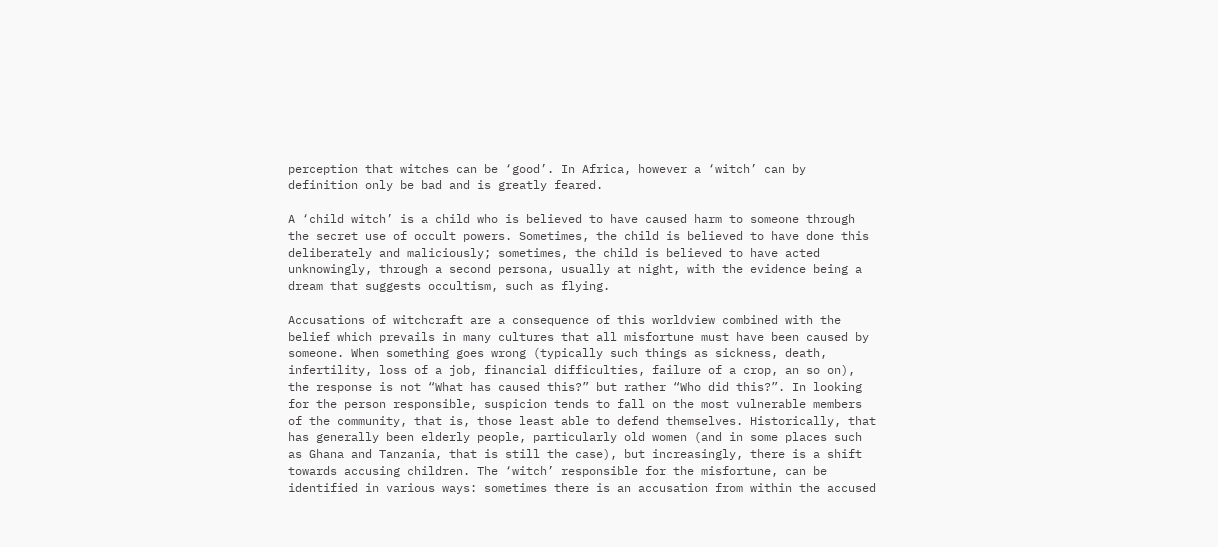perception that witches can be ‘good’. In Africa, however a ‘witch’ can by definition only be bad and is greatly feared.

A ‘child witch’ is a child who is believed to have caused harm to someone through the secret use of occult powers. Sometimes, the child is believed to have done this deliberately and maliciously; sometimes, the child is believed to have acted unknowingly, through a second persona, usually at night, with the evidence being a dream that suggests occultism, such as flying.

Accusations of witchcraft are a consequence of this worldview combined with the belief which prevails in many cultures that all misfortune must have been caused by someone. When something goes wrong (typically such things as sickness, death, infertility, loss of a job, financial difficulties, failure of a crop, an so on), the response is not “What has caused this?” but rather “Who did this?”. In looking for the person responsible, suspicion tends to fall on the most vulnerable members of the community, that is, those least able to defend themselves. Historically, that has generally been elderly people, particularly old women (and in some places such as Ghana and Tanzania, that is still the case), but increasingly, there is a shift towards accusing children. The ‘witch’ responsible for the misfortune, can be identified in various ways: sometimes there is an accusation from within the accused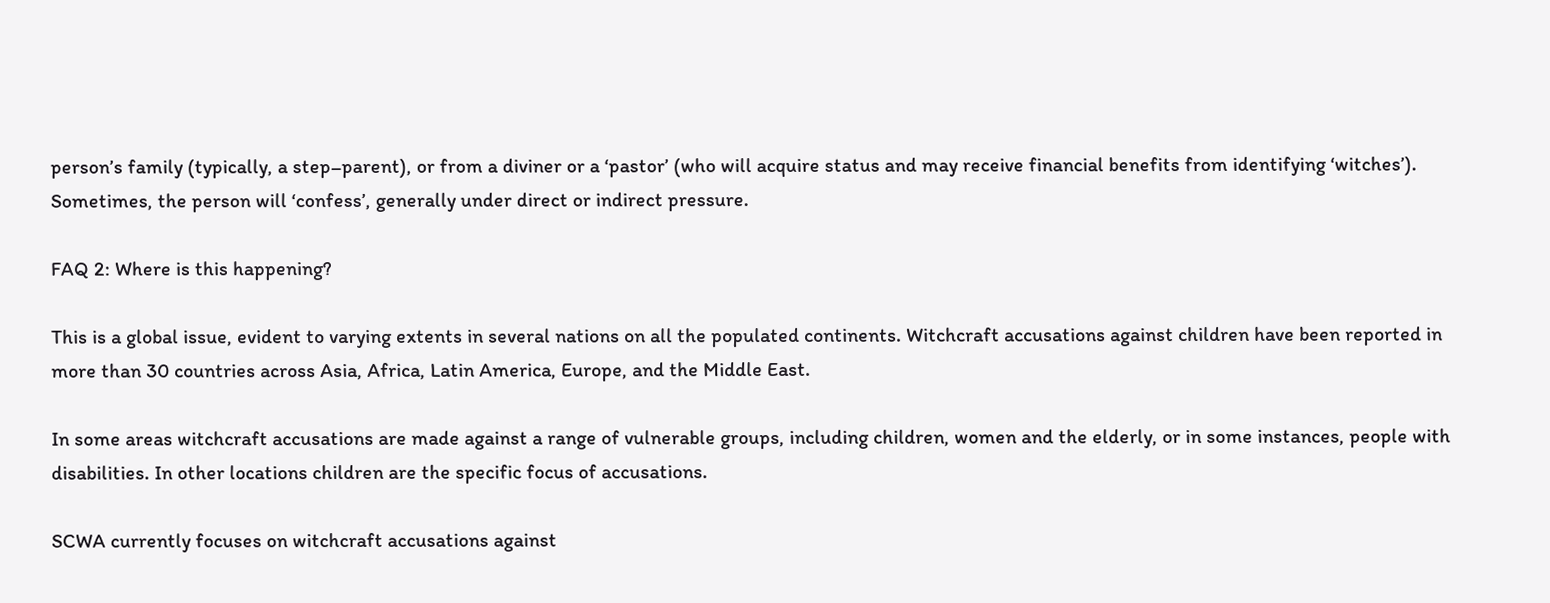person’s family (typically, a step–parent), or from a diviner or a ‘pastor’ (who will acquire status and may receive financial benefits from identifying ‘witches’). Sometimes, the person will ‘confess’, generally under direct or indirect pressure.

FAQ 2: Where is this happening?

This is a global issue, evident to varying extents in several nations on all the populated continents. Witchcraft accusations against children have been reported in more than 30 countries across Asia, Africa, Latin America, Europe, and the Middle East.

In some areas witchcraft accusations are made against a range of vulnerable groups, including children, women and the elderly, or in some instances, people with disabilities. In other locations children are the specific focus of accusations.

SCWA currently focuses on witchcraft accusations against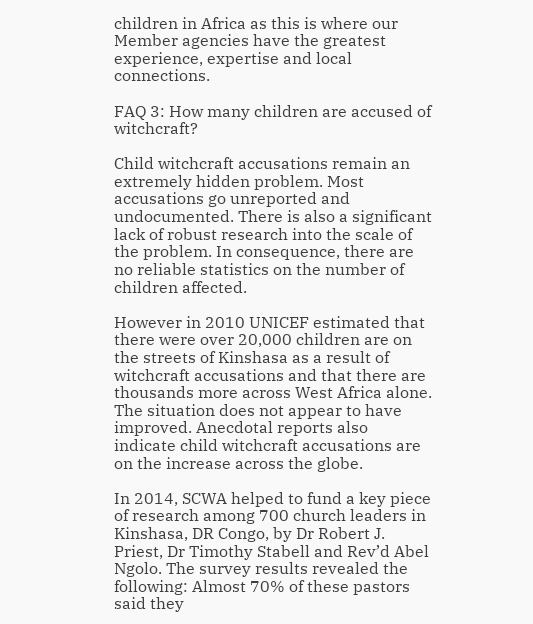children in Africa as this is where our Member agencies have the greatest experience, expertise and local connections.

FAQ 3: How many children are accused of witchcraft?

Child witchcraft accusations remain an extremely hidden problem. Most accusations go unreported and undocumented. There is also a significant lack of robust research into the scale of the problem. In consequence, there are no reliable statistics on the number of children affected.

However in 2010 UNICEF estimated that there were over 20,000 children are on the streets of Kinshasa as a result of witchcraft accusations and that there are thousands more across West Africa alone. The situation does not appear to have improved. Anecdotal reports also indicate child witchcraft accusations are on the increase across the globe.

In 2014, SCWA helped to fund a key piece of research among 700 church leaders in Kinshasa, DR Congo, by Dr Robert J. Priest, Dr Timothy Stabell and Rev’d Abel Ngolo. The survey results revealed the following: Almost 70% of these pastors said they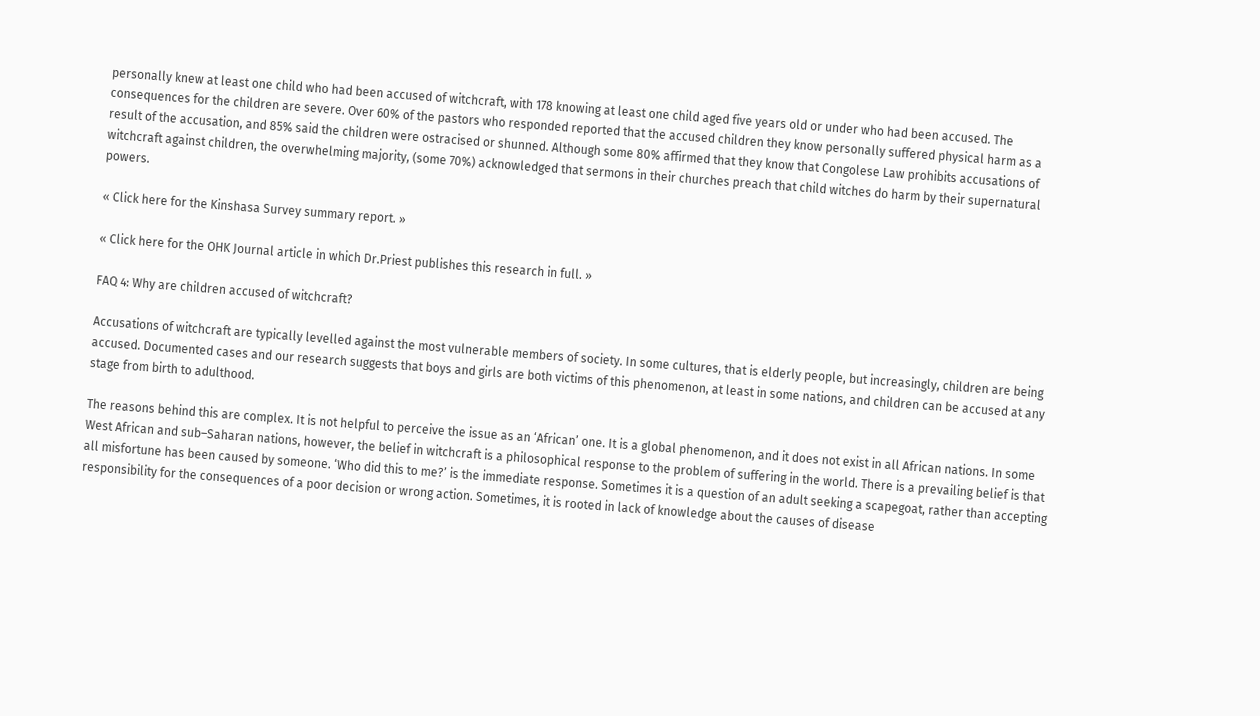personally knew at least one child who had been accused of witchcraft, with 178 knowing at least one child aged five years old or under who had been accused. The consequences for the children are severe. Over 60% of the pastors who responded reported that the accused children they know personally suffered physical harm as a result of the accusation, and 85% said the children were ostracised or shunned. Although some 80% affirmed that they know that Congolese Law prohibits accusations of witchcraft against children, the overwhelming majority, (some 70%) acknowledged that sermons in their churches preach that child witches do harm by their supernatural powers.

« Click here for the Kinshasa Survey summary report. »

« Click here for the OHK Journal article in which Dr.Priest publishes this research in full. »

FAQ 4: Why are children accused of witchcraft?

Accusations of witchcraft are typically levelled against the most vulnerable members of society. In some cultures, that is elderly people, but increasingly, children are being accused. Documented cases and our research suggests that boys and girls are both victims of this phenomenon, at least in some nations, and children can be accused at any stage from birth to adulthood.

The reasons behind this are complex. It is not helpful to perceive the issue as an ‘African’ one. It is a global phenomenon, and it does not exist in all African nations. In some West African and sub–Saharan nations, however, the belief in witchcraft is a philosophical response to the problem of suffering in the world. There is a prevailing belief is that all misfortune has been caused by someone. ‘Who did this to me?’ is the immediate response. Sometimes it is a question of an adult seeking a scapegoat, rather than accepting responsibility for the consequences of a poor decision or wrong action. Sometimes, it is rooted in lack of knowledge about the causes of disease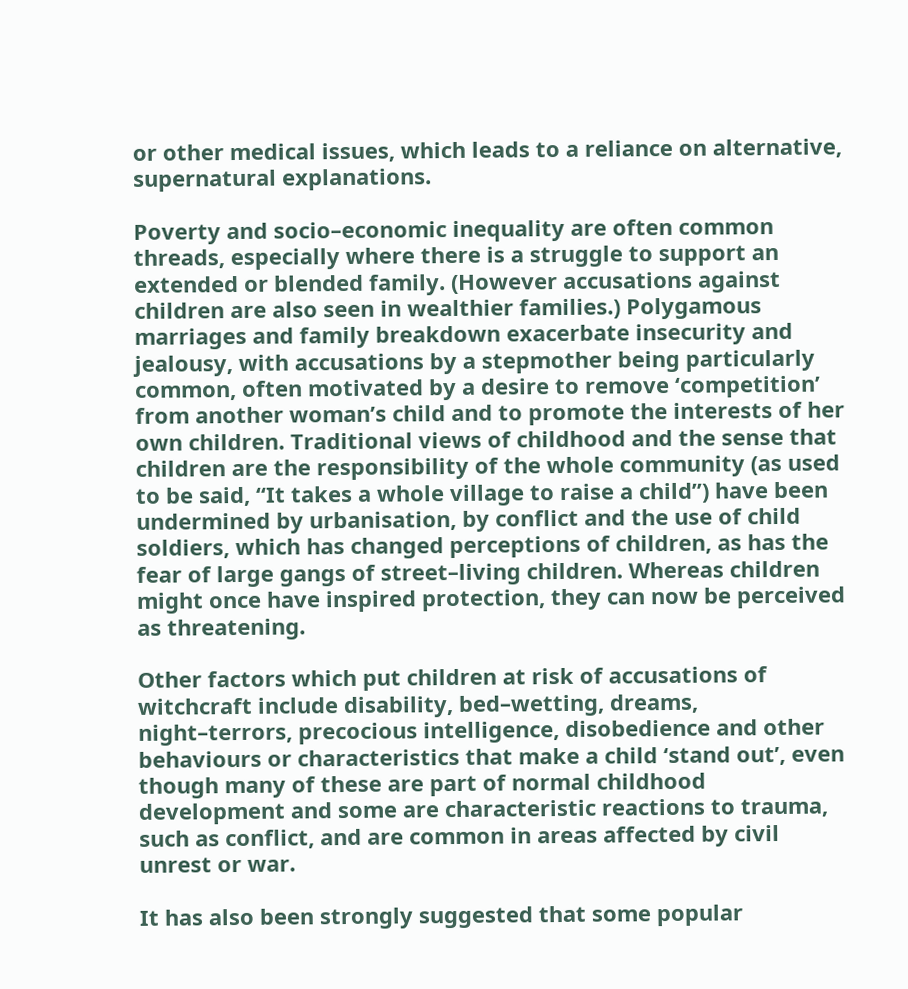or other medical issues, which leads to a reliance on alternative, supernatural explanations.

Poverty and socio–economic inequality are often common threads, especially where there is a struggle to support an extended or blended family. (However accusations against children are also seen in wealthier families.) Polygamous marriages and family breakdown exacerbate insecurity and jealousy, with accusations by a stepmother being particularly common, often motivated by a desire to remove ‘competition’ from another woman’s child and to promote the interests of her own children. Traditional views of childhood and the sense that children are the responsibility of the whole community (as used to be said, “It takes a whole village to raise a child”) have been undermined by urbanisation, by conflict and the use of child soldiers, which has changed perceptions of children, as has the fear of large gangs of street–living children. Whereas children might once have inspired protection, they can now be perceived as threatening.

Other factors which put children at risk of accusations of witchcraft include disability, bed–wetting, dreams, night–terrors, precocious intelligence, disobedience and other behaviours or characteristics that make a child ‘stand out’, even though many of these are part of normal childhood development and some are characteristic reactions to trauma, such as conflict, and are common in areas affected by civil unrest or war.

It has also been strongly suggested that some popular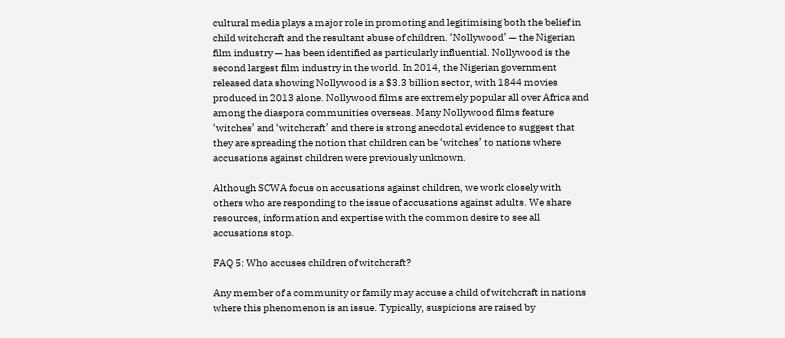cultural media plays a major role in promoting and legitimising both the belief in child witchcraft and the resultant abuse of children. ‘Nollywood’ — the Nigerian film industry — has been identified as particularly influential. Nollywood is the second largest film industry in the world. In 2014, the Nigerian government released data showing Nollywood is a $3.3 billion sector, with 1844 movies produced in 2013 alone. Nollywood films are extremely popular all over Africa and among the diaspora communities overseas. Many Nollywood films feature ‘witches’ and ‘witchcraft’ and there is strong anecdotal evidence to suggest that they are spreading the notion that children can be ‘witches’ to nations where accusations against children were previously unknown.

Although SCWA focus on accusations against children, we work closely with others who are responding to the issue of accusations against adults. We share resources, information and expertise with the common desire to see all accusations stop.

FAQ 5: Who accuses children of witchcraft?

Any member of a community or family may accuse a child of witchcraft in nations where this phenomenon is an issue. Typically, suspicions are raised by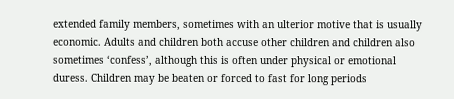extended family members, sometimes with an ulterior motive that is usually economic. Adults and children both accuse other children and children also sometimes ‘confess’, although this is often under physical or emotional duress. Children may be beaten or forced to fast for long periods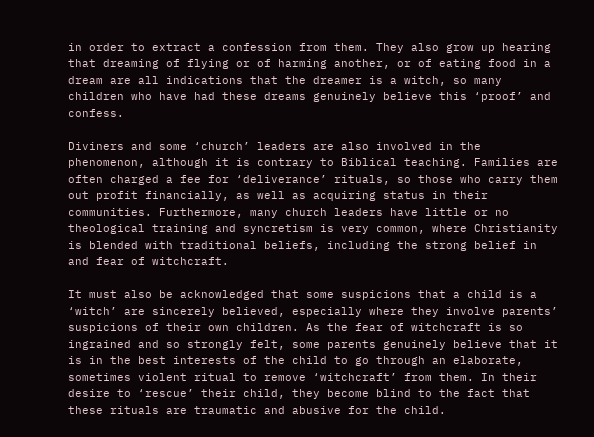in order to extract a confession from them. They also grow up hearing that dreaming of flying or of harming another, or of eating food in a dream are all indications that the dreamer is a witch, so many children who have had these dreams genuinely believe this ‘proof’ and confess.

Diviners and some ‘church’ leaders are also involved in the phenomenon, although it is contrary to Biblical teaching. Families are often charged a fee for ‘deliverance’ rituals, so those who carry them out profit financially, as well as acquiring status in their communities. Furthermore, many church leaders have little or no theological training and syncretism is very common, where Christianity is blended with traditional beliefs, including the strong belief in and fear of witchcraft.

It must also be acknowledged that some suspicions that a child is a ‘witch’ are sincerely believed, especially where they involve parents’ suspicions of their own children. As the fear of witchcraft is so ingrained and so strongly felt, some parents genuinely believe that it is in the best interests of the child to go through an elaborate, sometimes violent ritual to remove ‘witchcraft’ from them. In their desire to ‘rescue’ their child, they become blind to the fact that these rituals are traumatic and abusive for the child.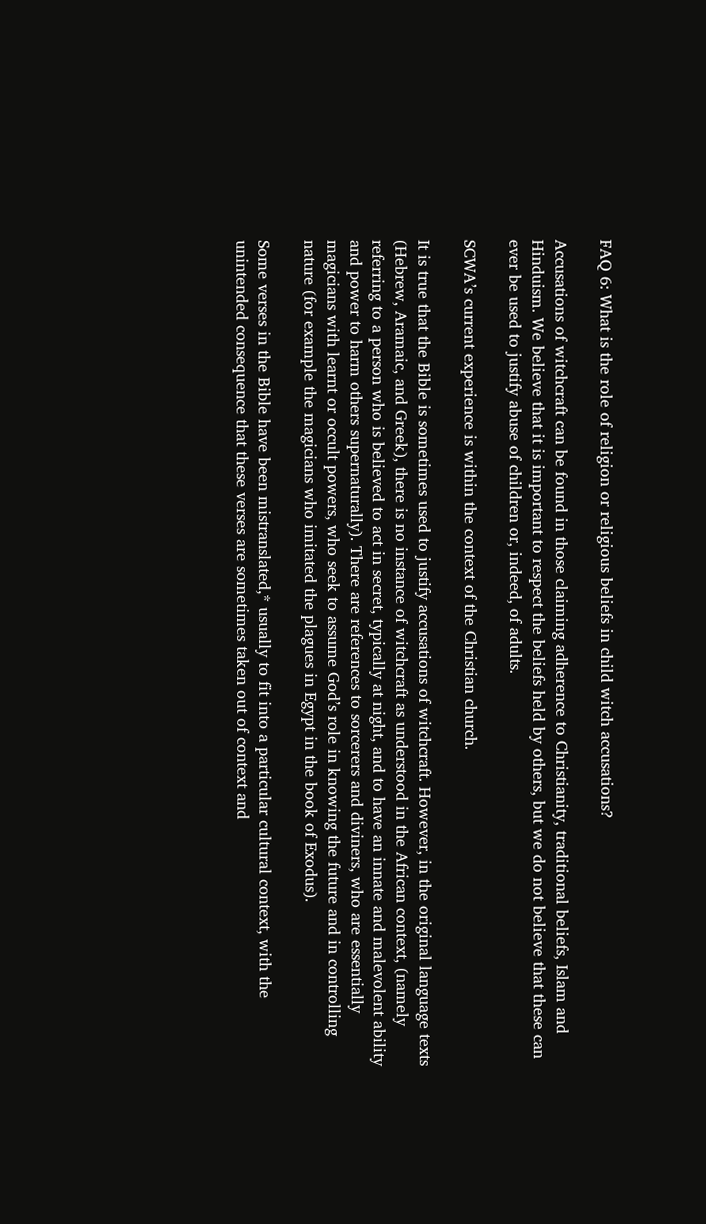FAQ 6: What is the role of religion or religious beliefs in child witch accusations?

Accusations of witchcraft can be found in those claiming adherence to Christianity, traditional beliefs, Islam and Hinduism. We believe that it is important to respect the beliefs held by others, but we do not believe that these can ever be used to justify abuse of children or, indeed, of adults.

SCWA’s current experience is within the context of the Christian church.

It is true that the Bible is sometimes used to justify accusations of witchcraft. However, in the original language texts (Hebrew, Aramaic, and Greek), there is no instance of witchcraft as understood in the African context, (namely referring to a person who is believed to act in secret, typically at night, and to have an innate and malevolent ability and power to harm others supernaturally). There are references to sorcerers and diviners, who are essentially magicians with learnt or occult powers, who seek to assume God’s role in knowing the future and in controlling nature (for example the magicians who imitated the plagues in Egypt in the book of Exodus).

Some verses in the Bible have been mistranslated,* usually to fit into a particular cultural context, with the unintended consequence that these verses are sometimes taken out of context and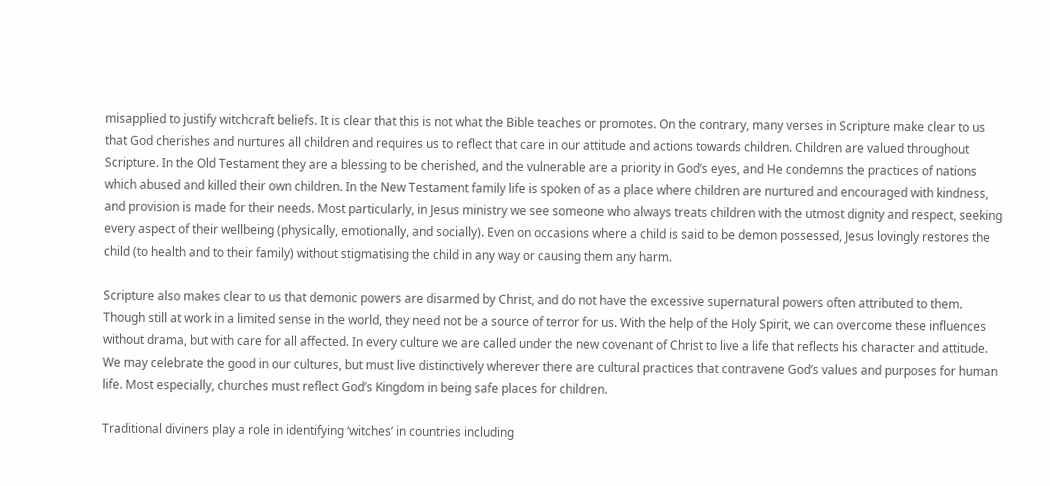misapplied to justify witchcraft beliefs. It is clear that this is not what the Bible teaches or promotes. On the contrary, many verses in Scripture make clear to us that God cherishes and nurtures all children and requires us to reflect that care in our attitude and actions towards children. Children are valued throughout Scripture. In the Old Testament they are a blessing to be cherished, and the vulnerable are a priority in God’s eyes, and He condemns the practices of nations which abused and killed their own children. In the New Testament family life is spoken of as a place where children are nurtured and encouraged with kindness, and provision is made for their needs. Most particularly, in Jesus ministry we see someone who always treats children with the utmost dignity and respect, seeking every aspect of their wellbeing (physically, emotionally, and socially). Even on occasions where a child is said to be demon possessed, Jesus lovingly restores the child (to health and to their family) without stigmatising the child in any way or causing them any harm.

Scripture also makes clear to us that demonic powers are disarmed by Christ, and do not have the excessive supernatural powers often attributed to them. Though still at work in a limited sense in the world, they need not be a source of terror for us. With the help of the Holy Spirit, we can overcome these influences without drama, but with care for all affected. In every culture we are called under the new covenant of Christ to live a life that reflects his character and attitude. We may celebrate the good in our cultures, but must live distinctively wherever there are cultural practices that contravene God’s values and purposes for human life. Most especially, churches must reflect God’s Kingdom in being safe places for children.

Traditional diviners play a role in identifying ‘witches’ in countries including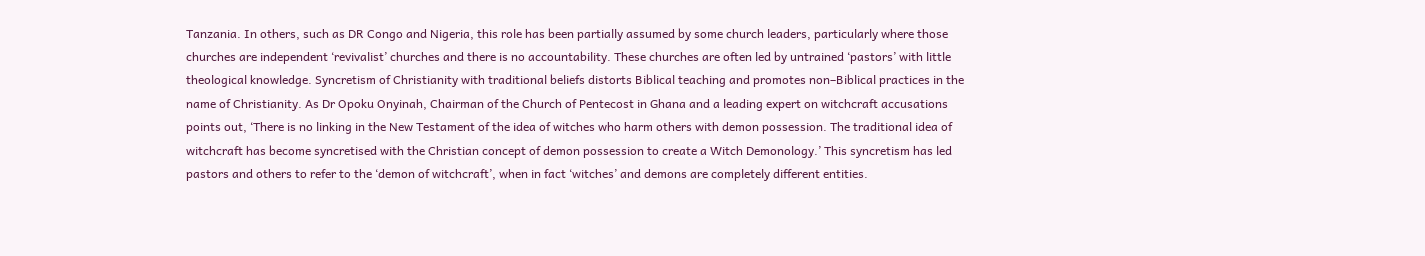Tanzania. In others, such as DR Congo and Nigeria, this role has been partially assumed by some church leaders, particularly where those churches are independent ‘revivalist’ churches and there is no accountability. These churches are often led by untrained ‘pastors’ with little theological knowledge. Syncretism of Christianity with traditional beliefs distorts Biblical teaching and promotes non–Biblical practices in the name of Christianity. As Dr Opoku Onyinah, Chairman of the Church of Pentecost in Ghana and a leading expert on witchcraft accusations points out, ‘There is no linking in the New Testament of the idea of witches who harm others with demon possession. The traditional idea of witchcraft has become syncretised with the Christian concept of demon possession to create a Witch Demonology.’ This syncretism has led pastors and others to refer to the ‘demon of witchcraft’, when in fact ‘witches’ and demons are completely different entities.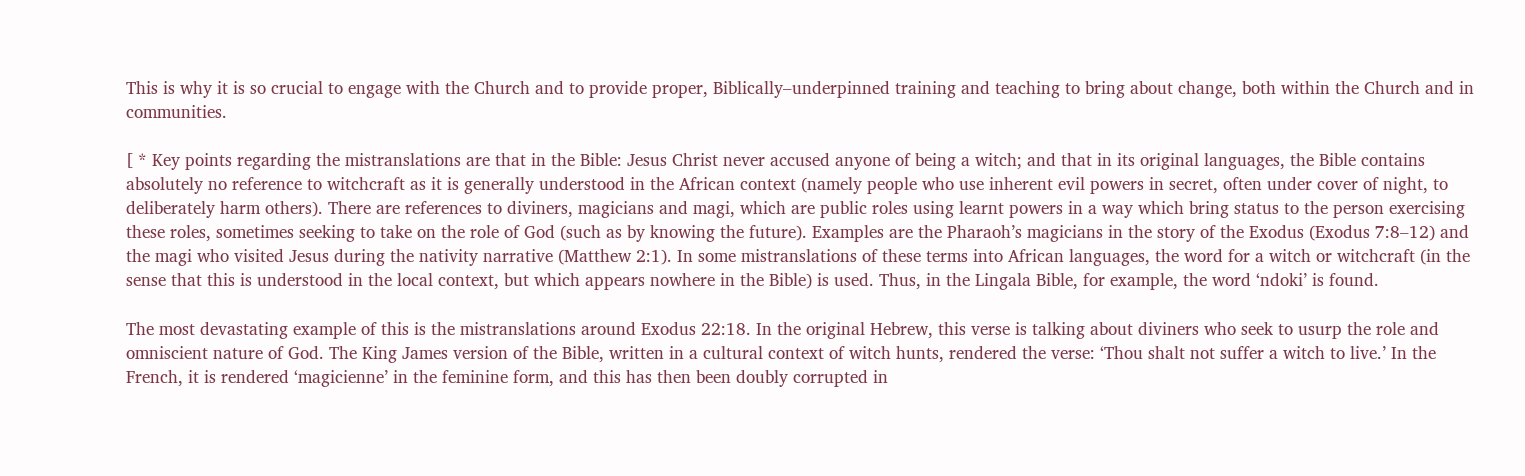This is why it is so crucial to engage with the Church and to provide proper, Biblically–underpinned training and teaching to bring about change, both within the Church and in communities.

[ * Key points regarding the mistranslations are that in the Bible: Jesus Christ never accused anyone of being a witch; and that in its original languages, the Bible contains absolutely no reference to witchcraft as it is generally understood in the African context (namely people who use inherent evil powers in secret, often under cover of night, to deliberately harm others). There are references to diviners, magicians and magi, which are public roles using learnt powers in a way which bring status to the person exercising these roles, sometimes seeking to take on the role of God (such as by knowing the future). Examples are the Pharaoh’s magicians in the story of the Exodus (Exodus 7:8–12) and the magi who visited Jesus during the nativity narrative (Matthew 2:1). In some mistranslations of these terms into African languages, the word for a witch or witchcraft (in the sense that this is understood in the local context, but which appears nowhere in the Bible) is used. Thus, in the Lingala Bible, for example, the word ‘ndoki’ is found.

The most devastating example of this is the mistranslations around Exodus 22:18. In the original Hebrew, this verse is talking about diviners who seek to usurp the role and omniscient nature of God. The King James version of the Bible, written in a cultural context of witch hunts, rendered the verse: ‘Thou shalt not suffer a witch to live.’ In the French, it is rendered ‘magicienne’ in the feminine form, and this has then been doubly corrupted in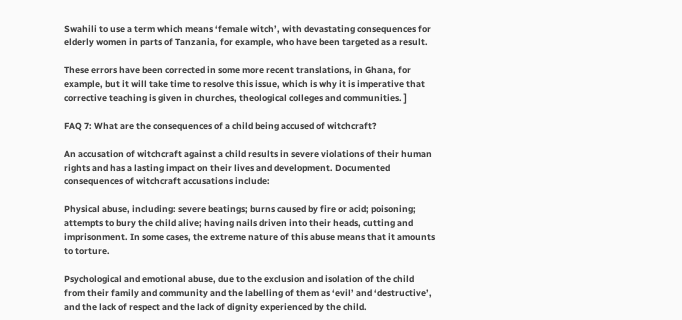Swahili to use a term which means ‘female witch’, with devastating consequences for elderly women in parts of Tanzania, for example, who have been targeted as a result.

These errors have been corrected in some more recent translations, in Ghana, for example, but it will take time to resolve this issue, which is why it is imperative that corrective teaching is given in churches, theological colleges and communities. ]

FAQ 7: What are the consequences of a child being accused of witchcraft?

An accusation of witchcraft against a child results in severe violations of their human rights and has a lasting impact on their lives and development. Documented consequences of witchcraft accusations include:

Physical abuse, including: severe beatings; burns caused by fire or acid; poisoning; attempts to bury the child alive; having nails driven into their heads, cutting and imprisonment. In some cases, the extreme nature of this abuse means that it amounts to torture.

Psychological and emotional abuse, due to the exclusion and isolation of the child from their family and community and the labelling of them as ‘evil’ and ‘destructive’, and the lack of respect and the lack of dignity experienced by the child.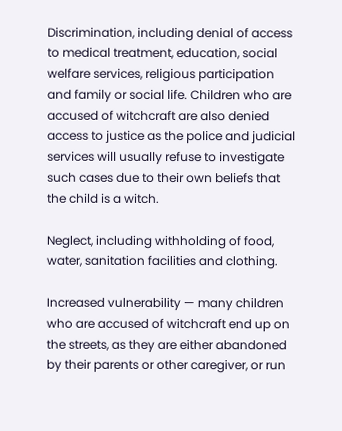Discrimination, including denial of access to medical treatment, education, social welfare services, religious participation and family or social life. Children who are accused of witchcraft are also denied access to justice as the police and judicial services will usually refuse to investigate such cases due to their own beliefs that the child is a witch.

Neglect, including withholding of food, water, sanitation facilities and clothing.

Increased vulnerability — many children who are accused of witchcraft end up on the streets, as they are either abandoned by their parents or other caregiver, or run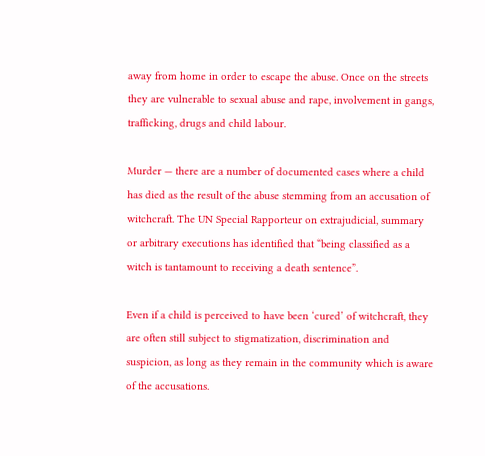away from home in order to escape the abuse. Once on the streets they are vulnerable to sexual abuse and rape, involvement in gangs, trafficking, drugs and child labour.

Murder — there are a number of documented cases where a child has died as the result of the abuse stemming from an accusation of witchcraft. The UN Special Rapporteur on extrajudicial, summary or arbitrary executions has identified that “being classified as a witch is tantamount to receiving a death sentence”.

Even if a child is perceived to have been ‘cured’ of witchcraft, they are often still subject to stigmatization, discrimination and suspicion, as long as they remain in the community which is aware of the accusations.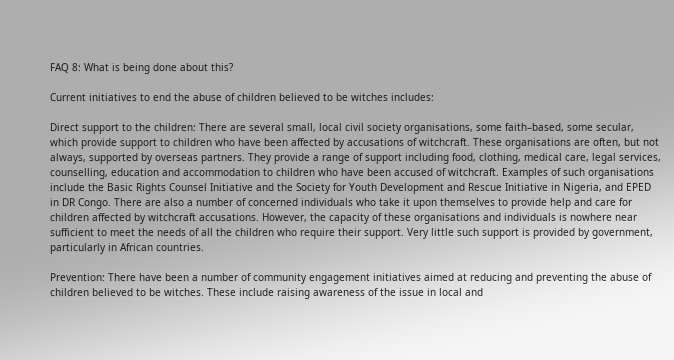FAQ 8: What is being done about this?

Current initiatives to end the abuse of children believed to be witches includes:

Direct support to the children: There are several small, local civil society organisations, some faith–based, some secular, which provide support to children who have been affected by accusations of witchcraft. These organisations are often, but not always, supported by overseas partners. They provide a range of support including food, clothing, medical care, legal services, counselling, education and accommodation to children who have been accused of witchcraft. Examples of such organisations include the Basic Rights Counsel Initiative and the Society for Youth Development and Rescue Initiative in Nigeria, and EPED in DR Congo. There are also a number of concerned individuals who take it upon themselves to provide help and care for children affected by witchcraft accusations. However, the capacity of these organisations and individuals is nowhere near sufficient to meet the needs of all the children who require their support. Very little such support is provided by government, particularly in African countries.

Prevention: There have been a number of community engagement initiatives aimed at reducing and preventing the abuse of children believed to be witches. These include raising awareness of the issue in local and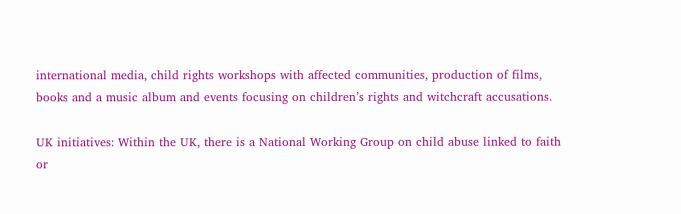international media, child rights workshops with affected communities, production of films, books and a music album and events focusing on children’s rights and witchcraft accusations.

UK initiatives: Within the UK, there is a National Working Group on child abuse linked to faith or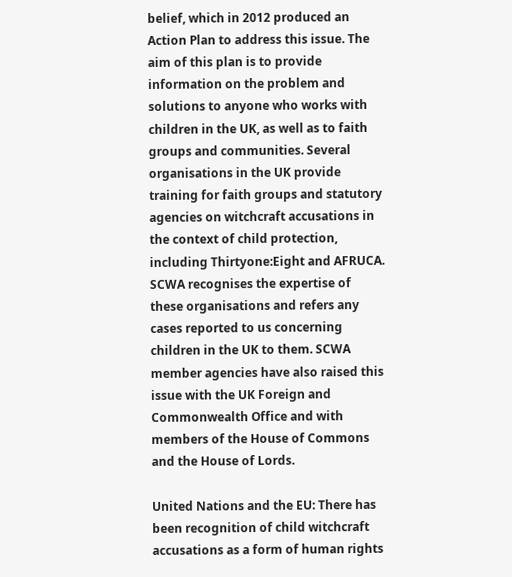belief, which in 2012 produced an Action Plan to address this issue. The aim of this plan is to provide information on the problem and solutions to anyone who works with children in the UK, as well as to faith groups and communities. Several organisations in the UK provide training for faith groups and statutory agencies on witchcraft accusations in the context of child protection, including Thirtyone:Eight and AFRUCA. SCWA recognises the expertise of these organisations and refers any cases reported to us concerning children in the UK to them. SCWA member agencies have also raised this issue with the UK Foreign and Commonwealth Office and with members of the House of Commons and the House of Lords.

United Nations and the EU: There has been recognition of child witchcraft accusations as a form of human rights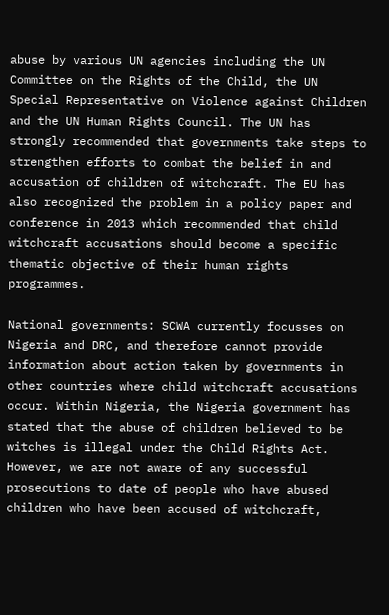abuse by various UN agencies including the UN Committee on the Rights of the Child, the UN Special Representative on Violence against Children and the UN Human Rights Council. The UN has strongly recommended that governments take steps to strengthen efforts to combat the belief in and accusation of children of witchcraft. The EU has also recognized the problem in a policy paper and conference in 2013 which recommended that child witchcraft accusations should become a specific thematic objective of their human rights programmes.

National governments: SCWA currently focusses on Nigeria and DRC, and therefore cannot provide information about action taken by governments in other countries where child witchcraft accusations occur. Within Nigeria, the Nigeria government has stated that the abuse of children believed to be witches is illegal under the Child Rights Act. However, we are not aware of any successful prosecutions to date of people who have abused children who have been accused of witchcraft,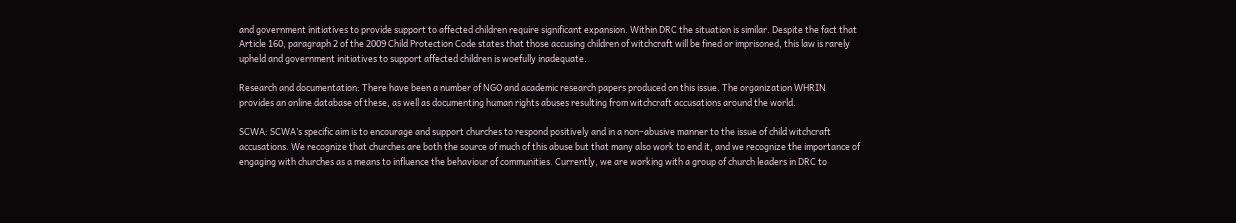and government initiatives to provide support to affected children require significant expansion. Within DRC the situation is similar. Despite the fact that Article 160, paragraph 2 of the 2009 Child Protection Code states that those accusing children of witchcraft will be fined or imprisoned, this law is rarely upheld and government initiatives to support affected children is woefully inadequate.

Research and documentation: There have been a number of NGO and academic research papers produced on this issue. The organization WHRIN provides an online database of these, as well as documenting human rights abuses resulting from witchcraft accusations around the world.

SCWA: SCWA’s specific aim is to encourage and support churches to respond positively and in a non–abusive manner to the issue of child witchcraft accusations. We recognize that churches are both the source of much of this abuse but that many also work to end it, and we recognize the importance of engaging with churches as a means to influence the behaviour of communities. Currently, we are working with a group of church leaders in DRC to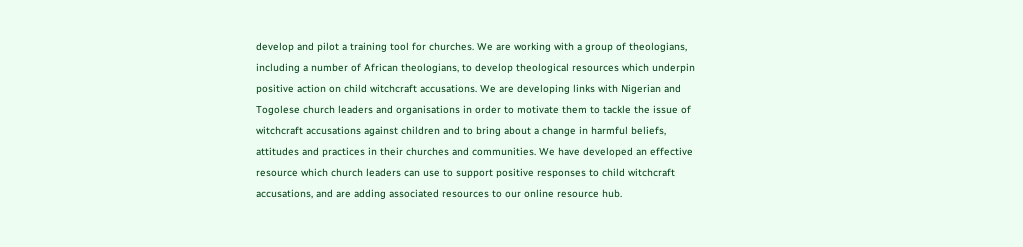develop and pilot a training tool for churches. We are working with a group of theologians, including a number of African theologians, to develop theological resources which underpin positive action on child witchcraft accusations. We are developing links with Nigerian and Togolese church leaders and organisations in order to motivate them to tackle the issue of witchcraft accusations against children and to bring about a change in harmful beliefs, attitudes and practices in their churches and communities. We have developed an effective resource which church leaders can use to support positive responses to child witchcraft accusations, and are adding associated resources to our online resource hub.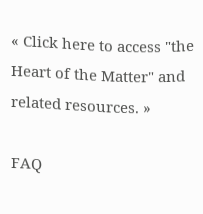« Click here to access "the Heart of the Matter" and related resources. »

FAQ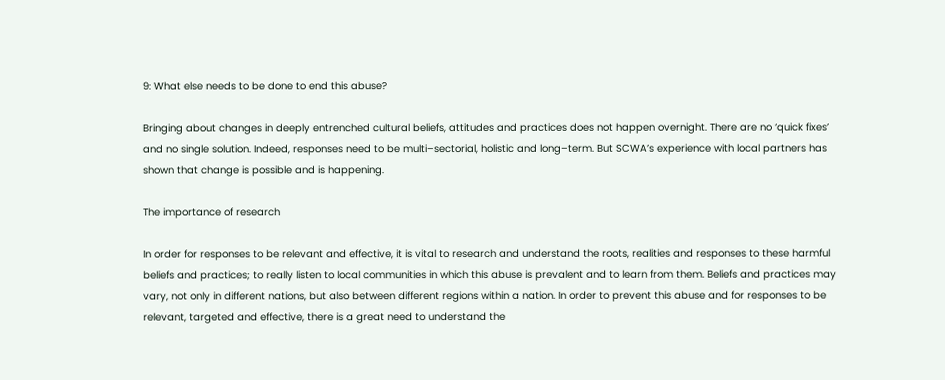9: What else needs to be done to end this abuse?

Bringing about changes in deeply entrenched cultural beliefs, attitudes and practices does not happen overnight. There are no ‘quick fixes’ and no single solution. Indeed, responses need to be multi–sectorial, holistic and long–term. But SCWA’s experience with local partners has shown that change is possible and is happening.

The importance of research

In order for responses to be relevant and effective, it is vital to research and understand the roots, realities and responses to these harmful beliefs and practices; to really listen to local communities in which this abuse is prevalent and to learn from them. Beliefs and practices may vary, not only in different nations, but also between different regions within a nation. In order to prevent this abuse and for responses to be relevant, targeted and effective, there is a great need to understand the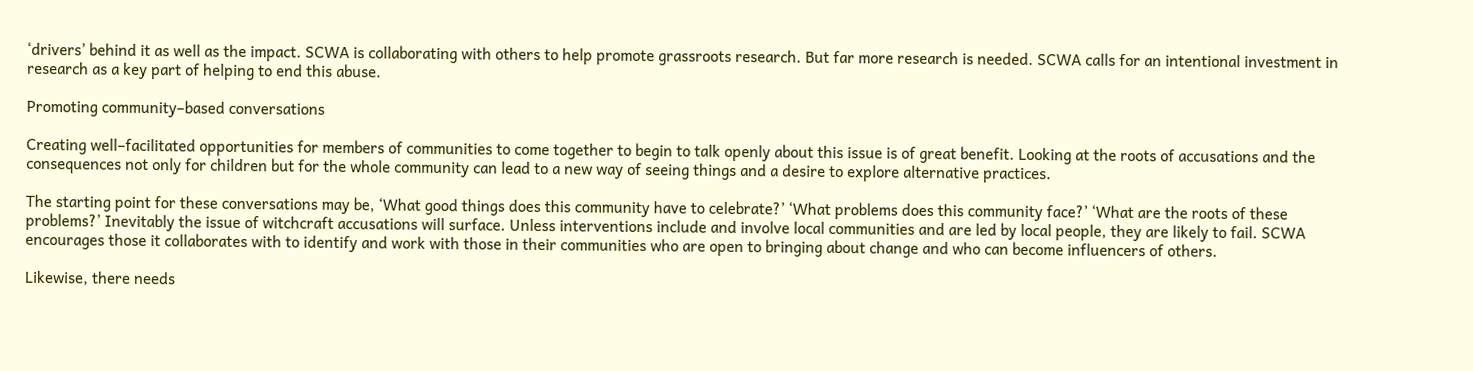‘drivers’ behind it as well as the impact. SCWA is collaborating with others to help promote grassroots research. But far more research is needed. SCWA calls for an intentional investment in research as a key part of helping to end this abuse.

Promoting community–based conversations

Creating well–facilitated opportunities for members of communities to come together to begin to talk openly about this issue is of great benefit. Looking at the roots of accusations and the consequences not only for children but for the whole community can lead to a new way of seeing things and a desire to explore alternative practices.

The starting point for these conversations may be, ‘What good things does this community have to celebrate?’ ‘What problems does this community face?’ ‘What are the roots of these problems?’ Inevitably the issue of witchcraft accusations will surface. Unless interventions include and involve local communities and are led by local people, they are likely to fail. SCWA encourages those it collaborates with to identify and work with those in their communities who are open to bringing about change and who can become influencers of others.

Likewise, there needs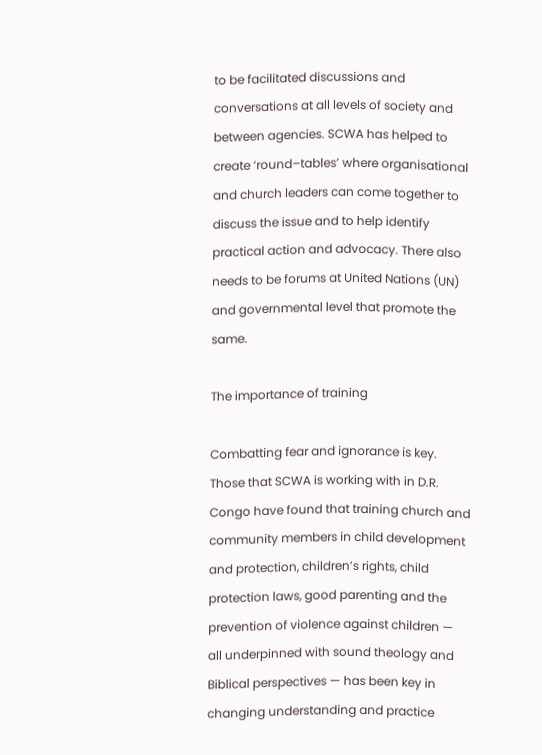to be facilitated discussions and conversations at all levels of society and between agencies. SCWA has helped to create ‘round–tables’ where organisational and church leaders can come together to discuss the issue and to help identify practical action and advocacy. There also needs to be forums at United Nations (UN) and governmental level that promote the same.

The importance of training

Combatting fear and ignorance is key. Those that SCWA is working with in D.R. Congo have found that training church and community members in child development and protection, children’s rights, child protection laws, good parenting and the prevention of violence against children — all underpinned with sound theology and Biblical perspectives — has been key in changing understanding and practice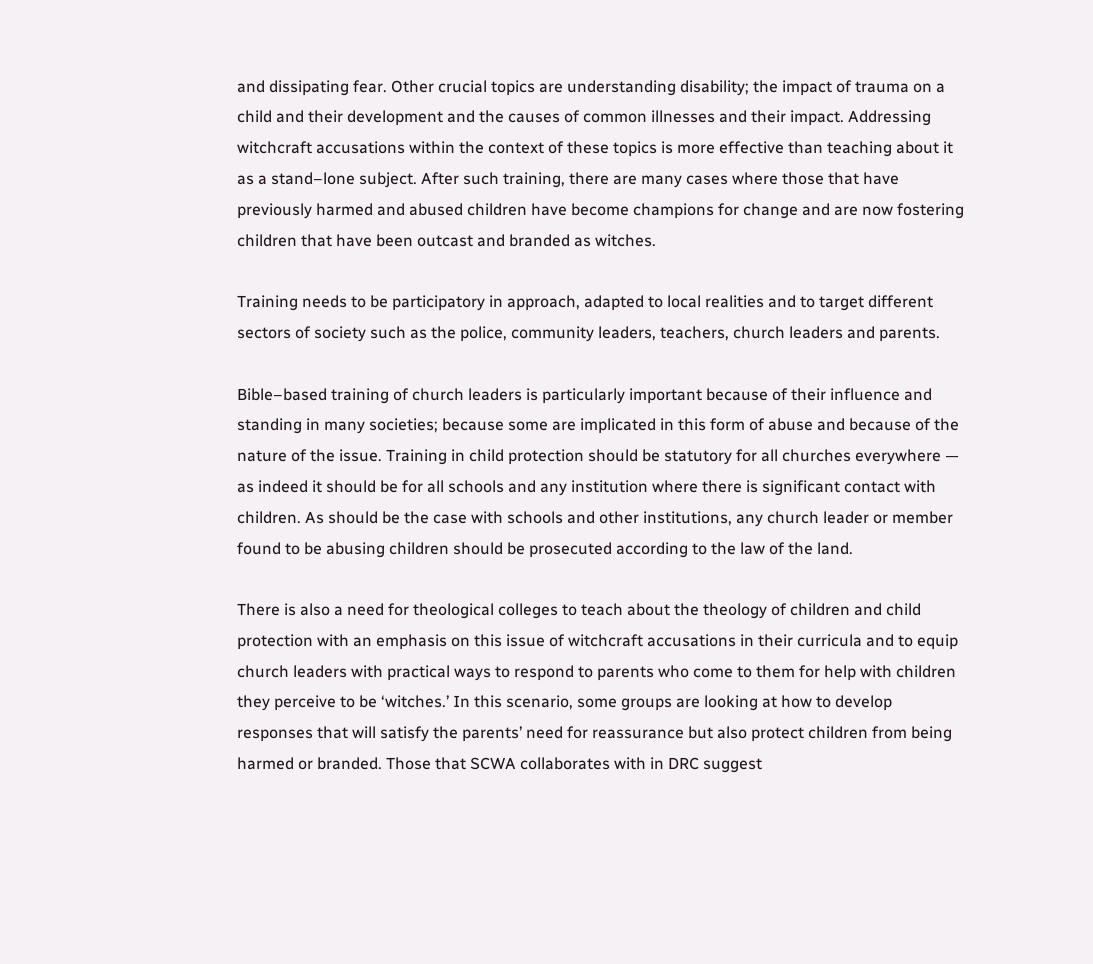and dissipating fear. Other crucial topics are understanding disability; the impact of trauma on a child and their development and the causes of common illnesses and their impact. Addressing witchcraft accusations within the context of these topics is more effective than teaching about it as a stand–lone subject. After such training, there are many cases where those that have previously harmed and abused children have become champions for change and are now fostering children that have been outcast and branded as witches.

Training needs to be participatory in approach, adapted to local realities and to target different sectors of society such as the police, community leaders, teachers, church leaders and parents.

Bible–based training of church leaders is particularly important because of their influence and standing in many societies; because some are implicated in this form of abuse and because of the nature of the issue. Training in child protection should be statutory for all churches everywhere — as indeed it should be for all schools and any institution where there is significant contact with children. As should be the case with schools and other institutions, any church leader or member found to be abusing children should be prosecuted according to the law of the land.

There is also a need for theological colleges to teach about the theology of children and child protection with an emphasis on this issue of witchcraft accusations in their curricula and to equip church leaders with practical ways to respond to parents who come to them for help with children they perceive to be ‘witches.’ In this scenario, some groups are looking at how to develop responses that will satisfy the parents’ need for reassurance but also protect children from being harmed or branded. Those that SCWA collaborates with in DRC suggest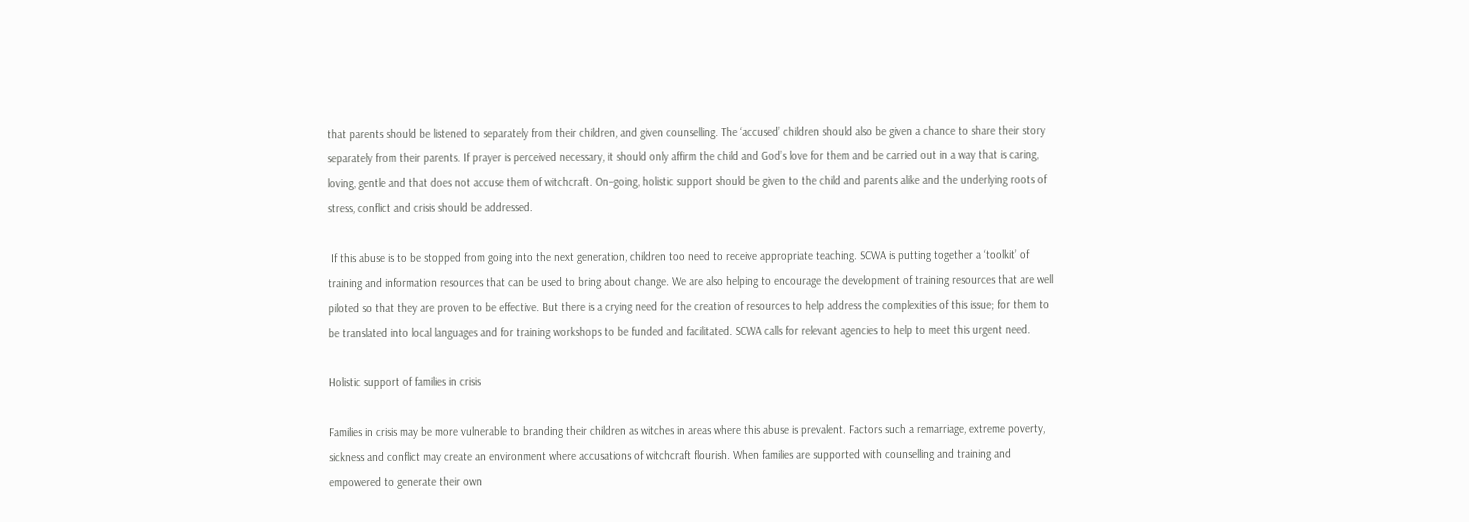that parents should be listened to separately from their children, and given counselling. The ‘accused’ children should also be given a chance to share their story separately from their parents. If prayer is perceived necessary, it should only affirm the child and God’s love for them and be carried out in a way that is caring, loving, gentle and that does not accuse them of witchcraft. On–going, holistic support should be given to the child and parents alike and the underlying roots of stress, conflict and crisis should be addressed.

 If this abuse is to be stopped from going into the next generation, children too need to receive appropriate teaching. SCWA is putting together a ‘toolkit’ of training and information resources that can be used to bring about change. We are also helping to encourage the development of training resources that are well piloted so that they are proven to be effective. But there is a crying need for the creation of resources to help address the complexities of this issue; for them to be translated into local languages and for training workshops to be funded and facilitated. SCWA calls for relevant agencies to help to meet this urgent need.

Holistic support of families in crisis

Families in crisis may be more vulnerable to branding their children as witches in areas where this abuse is prevalent. Factors such a remarriage, extreme poverty, sickness and conflict may create an environment where accusations of witchcraft flourish. When families are supported with counselling and training and empowered to generate their own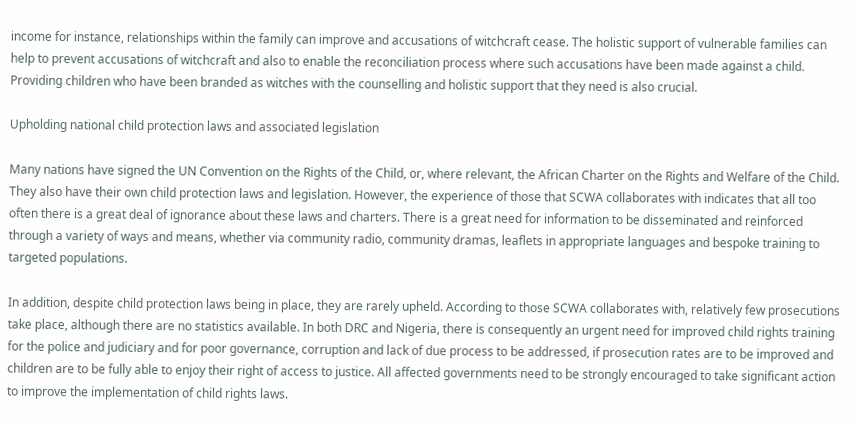income for instance, relationships within the family can improve and accusations of witchcraft cease. The holistic support of vulnerable families can help to prevent accusations of witchcraft and also to enable the reconciliation process where such accusations have been made against a child. Providing children who have been branded as witches with the counselling and holistic support that they need is also crucial.

Upholding national child protection laws and associated legislation

Many nations have signed the UN Convention on the Rights of the Child, or, where relevant, the African Charter on the Rights and Welfare of the Child. They also have their own child protection laws and legislation. However, the experience of those that SCWA collaborates with indicates that all too often there is a great deal of ignorance about these laws and charters. There is a great need for information to be disseminated and reinforced through a variety of ways and means, whether via community radio, community dramas, leaflets in appropriate languages and bespoke training to targeted populations.

In addition, despite child protection laws being in place, they are rarely upheld. According to those SCWA collaborates with, relatively few prosecutions take place, although there are no statistics available. In both DRC and Nigeria, there is consequently an urgent need for improved child rights training for the police and judiciary and for poor governance, corruption and lack of due process to be addressed, if prosecution rates are to be improved and children are to be fully able to enjoy their right of access to justice. All affected governments need to be strongly encouraged to take significant action to improve the implementation of child rights laws.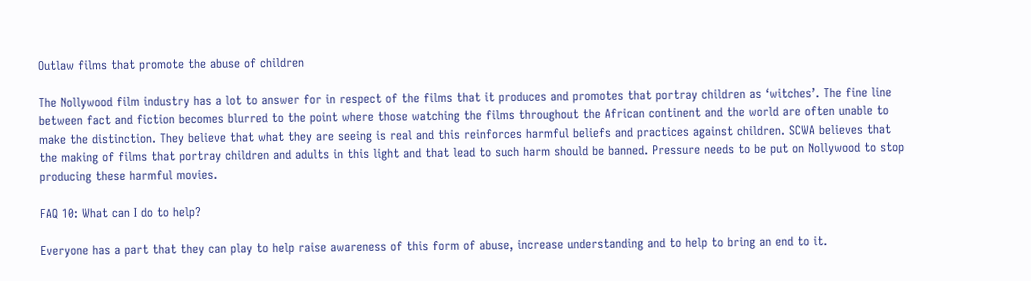Outlaw films that promote the abuse of children

The Nollywood film industry has a lot to answer for in respect of the films that it produces and promotes that portray children as ‘witches’. The fine line between fact and fiction becomes blurred to the point where those watching the films throughout the African continent and the world are often unable to make the distinction. They believe that what they are seeing is real and this reinforces harmful beliefs and practices against children. SCWA believes that the making of films that portray children and adults in this light and that lead to such harm should be banned. Pressure needs to be put on Nollywood to stop producing these harmful movies.

FAQ 10: What can I do to help?

Everyone has a part that they can play to help raise awareness of this form of abuse, increase understanding and to help to bring an end to it.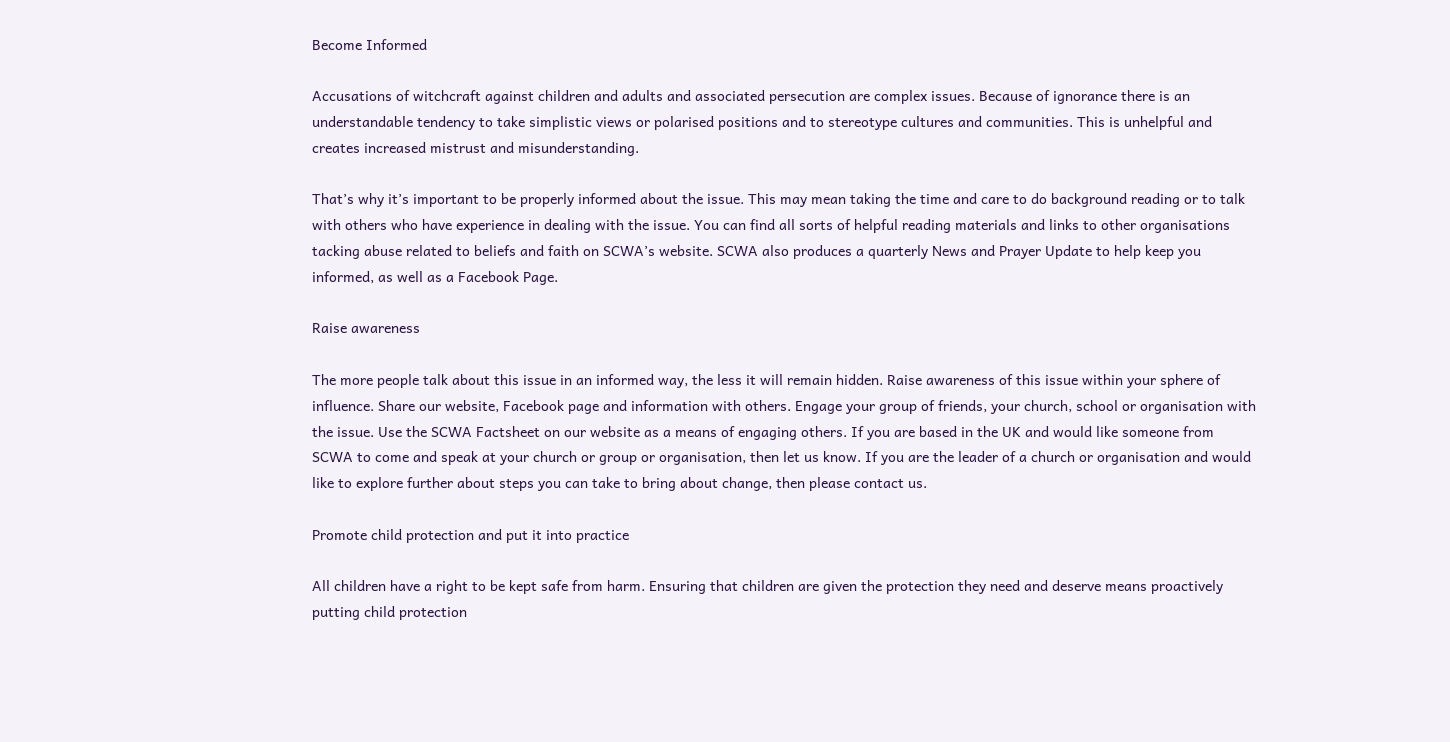Become Informed

Accusations of witchcraft against children and adults and associated persecution are complex issues. Because of ignorance there is an understandable tendency to take simplistic views or polarised positions and to stereotype cultures and communities. This is unhelpful and creates increased mistrust and misunderstanding.

That’s why it’s important to be properly informed about the issue. This may mean taking the time and care to do background reading or to talk with others who have experience in dealing with the issue. You can find all sorts of helpful reading materials and links to other organisations tacking abuse related to beliefs and faith on SCWA’s website. SCWA also produces a quarterly News and Prayer Update to help keep you informed, as well as a Facebook Page.

Raise awareness

The more people talk about this issue in an informed way, the less it will remain hidden. Raise awareness of this issue within your sphere of influence. Share our website, Facebook page and information with others. Engage your group of friends, your church, school or organisation with the issue. Use the SCWA Factsheet on our website as a means of engaging others. If you are based in the UK and would like someone from SCWA to come and speak at your church or group or organisation, then let us know. If you are the leader of a church or organisation and would like to explore further about steps you can take to bring about change, then please contact us.

Promote child protection and put it into practice

All children have a right to be kept safe from harm. Ensuring that children are given the protection they need and deserve means proactively putting child protection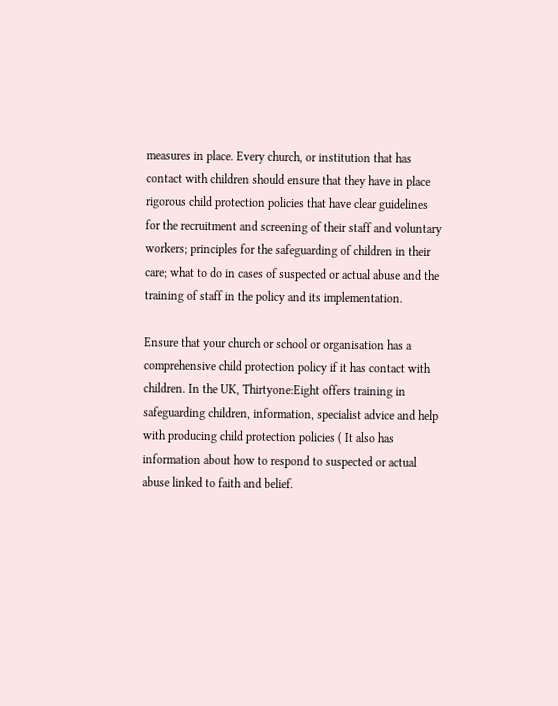measures in place. Every church, or institution that has contact with children should ensure that they have in place rigorous child protection policies that have clear guidelines for the recruitment and screening of their staff and voluntary workers; principles for the safeguarding of children in their care; what to do in cases of suspected or actual abuse and the training of staff in the policy and its implementation.

Ensure that your church or school or organisation has a comprehensive child protection policy if it has contact with children. In the UK, Thirtyone:Eight offers training in safeguarding children, information, specialist advice and help with producing child protection policies ( It also has information about how to respond to suspected or actual abuse linked to faith and belief.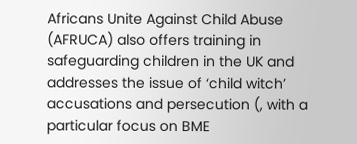Africans Unite Against Child Abuse (AFRUCA) also offers training in safeguarding children in the UK and addresses the issue of ‘child witch’ accusations and persecution (, with a particular focus on BME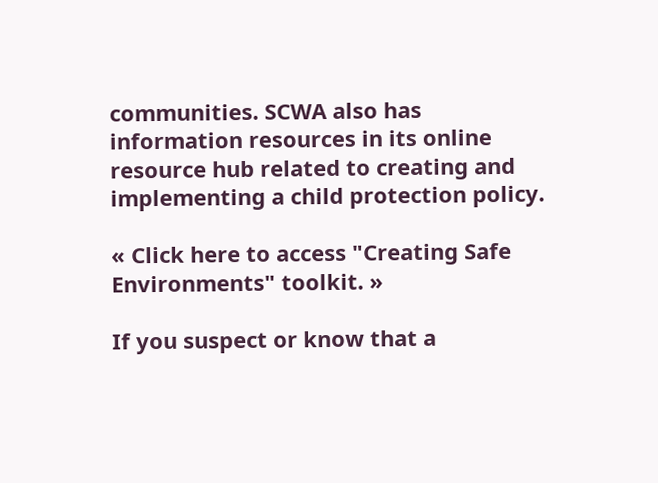communities. SCWA also has information resources in its online resource hub related to creating and implementing a child protection policy.

« Click here to access "Creating Safe Environments" toolkit. »

If you suspect or know that a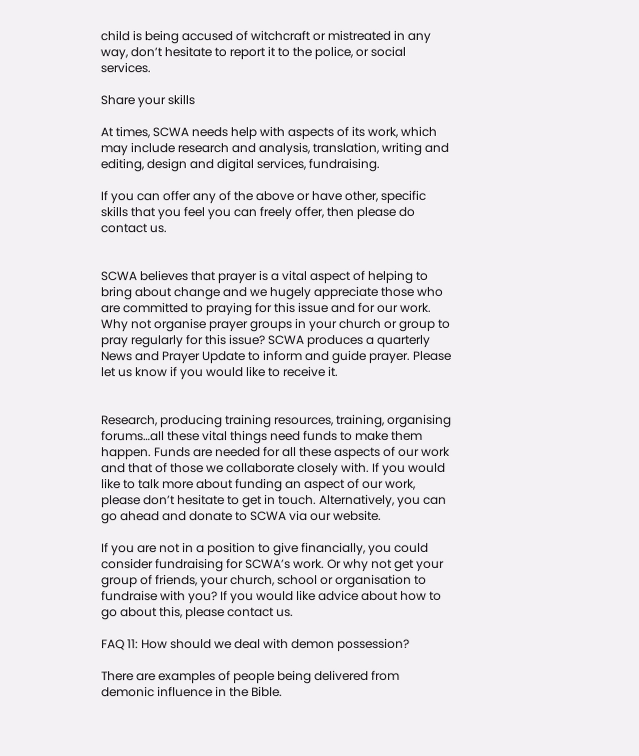child is being accused of witchcraft or mistreated in any way, don’t hesitate to report it to the police, or social services.

Share your skills

At times, SCWA needs help with aspects of its work, which may include research and analysis, translation, writing and editing, design and digital services, fundraising.

If you can offer any of the above or have other, specific skills that you feel you can freely offer, then please do contact us.


SCWA believes that prayer is a vital aspect of helping to bring about change and we hugely appreciate those who are committed to praying for this issue and for our work. Why not organise prayer groups in your church or group to pray regularly for this issue? SCWA produces a quarterly News and Prayer Update to inform and guide prayer. Please let us know if you would like to receive it.


Research, producing training resources, training, organising forums…all these vital things need funds to make them happen. Funds are needed for all these aspects of our work and that of those we collaborate closely with. If you would like to talk more about funding an aspect of our work, please don’t hesitate to get in touch. Alternatively, you can go ahead and donate to SCWA via our website.

If you are not in a position to give financially, you could consider fundraising for SCWA’s work. Or why not get your group of friends, your church, school or organisation to fundraise with you? If you would like advice about how to go about this, please contact us.

FAQ 11: How should we deal with demon possession?

There are examples of people being delivered from demonic influence in the Bible.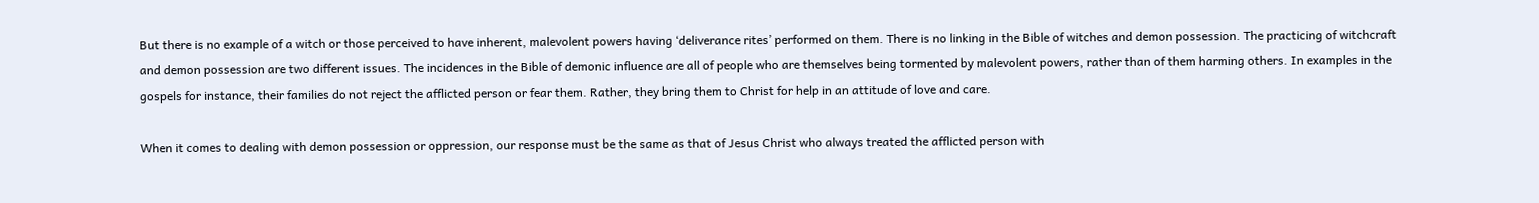But there is no example of a witch or those perceived to have inherent, malevolent powers having ‘deliverance rites’ performed on them. There is no linking in the Bible of witches and demon possession. The practicing of witchcraft and demon possession are two different issues. The incidences in the Bible of demonic influence are all of people who are themselves being tormented by malevolent powers, rather than of them harming others. In examples in the gospels for instance, their families do not reject the afflicted person or fear them. Rather, they bring them to Christ for help in an attitude of love and care.

When it comes to dealing with demon possession or oppression, our response must be the same as that of Jesus Christ who always treated the afflicted person with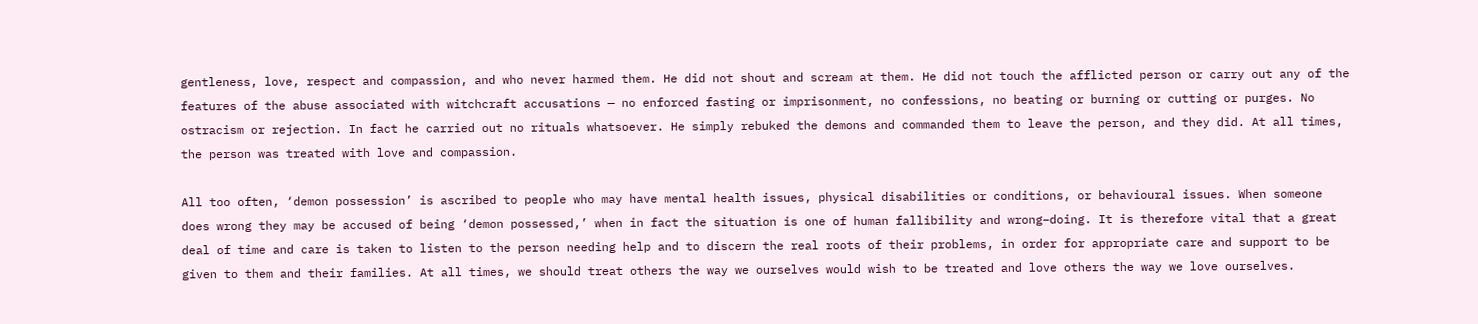gentleness, love, respect and compassion, and who never harmed them. He did not shout and scream at them. He did not touch the afflicted person or carry out any of the features of the abuse associated with witchcraft accusations — no enforced fasting or imprisonment, no confessions, no beating or burning or cutting or purges. No ostracism or rejection. In fact he carried out no rituals whatsoever. He simply rebuked the demons and commanded them to leave the person, and they did. At all times, the person was treated with love and compassion.

All too often, ‘demon possession’ is ascribed to people who may have mental health issues, physical disabilities or conditions, or behavioural issues. When someone does wrong they may be accused of being ‘demon possessed,’ when in fact the situation is one of human fallibility and wrong–doing. It is therefore vital that a great deal of time and care is taken to listen to the person needing help and to discern the real roots of their problems, in order for appropriate care and support to be given to them and their families. At all times, we should treat others the way we ourselves would wish to be treated and love others the way we love ourselves.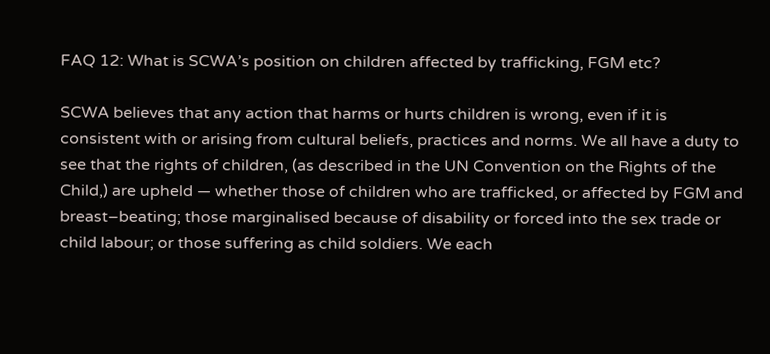FAQ 12: What is SCWA’s position on children affected by trafficking, FGM etc?

SCWA believes that any action that harms or hurts children is wrong, even if it is consistent with or arising from cultural beliefs, practices and norms. We all have a duty to see that the rights of children, (as described in the UN Convention on the Rights of the Child,) are upheld — whether those of children who are trafficked, or affected by FGM and breast–beating; those marginalised because of disability or forced into the sex trade or child labour; or those suffering as child soldiers. We each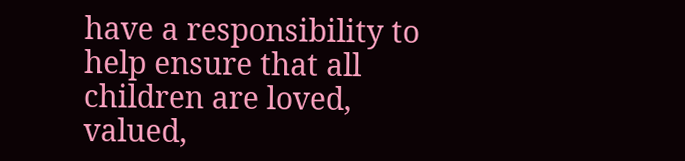have a responsibility to help ensure that all children are loved, valued,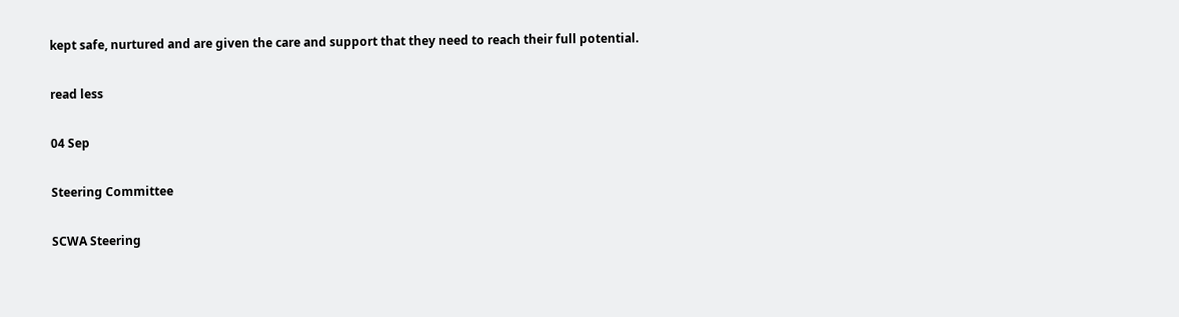kept safe, nurtured and are given the care and support that they need to reach their full potential.

read less

04 Sep

Steering Committee

SCWA Steering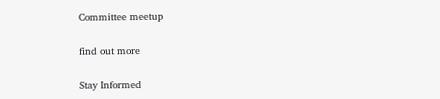Committee meetup

find out more

Stay Informed